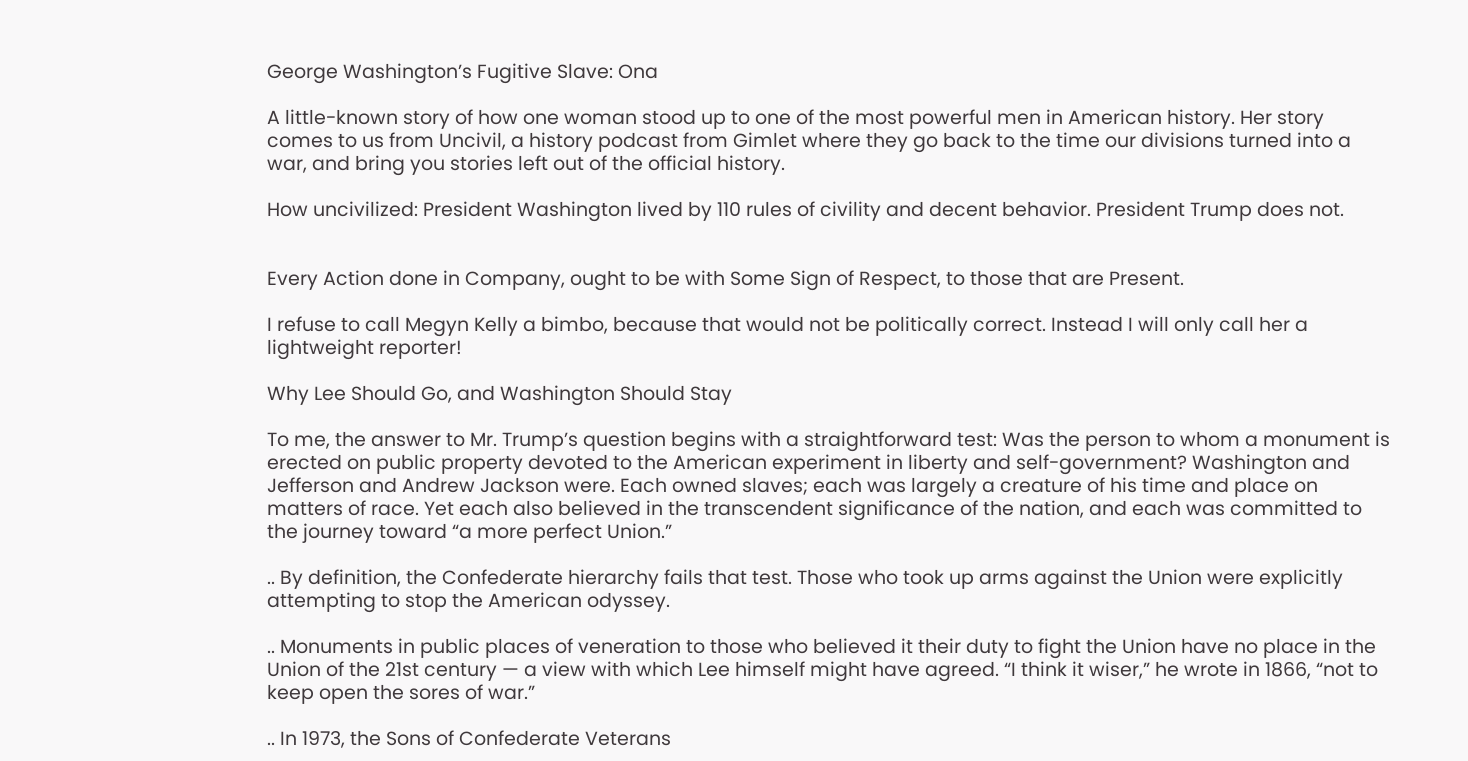George Washington’s Fugitive Slave: Ona

A little-known story of how one woman stood up to one of the most powerful men in American history. Her story comes to us from Uncivil, a history podcast from Gimlet where they go back to the time our divisions turned into a war, and bring you stories left out of the official history.

How uncivilized: President Washington lived by 110 rules of civility and decent behavior. President Trump does not.


Every Action done in Company, ought to be with Some Sign of Respect, to those that are Present.

I refuse to call Megyn Kelly a bimbo, because that would not be politically correct. Instead I will only call her a lightweight reporter!

Why Lee Should Go, and Washington Should Stay

To me, the answer to Mr. Trump’s question begins with a straightforward test: Was the person to whom a monument is erected on public property devoted to the American experiment in liberty and self-government? Washington and Jefferson and Andrew Jackson were. Each owned slaves; each was largely a creature of his time and place on matters of race. Yet each also believed in the transcendent significance of the nation, and each was committed to the journey toward “a more perfect Union.”

.. By definition, the Confederate hierarchy fails that test. Those who took up arms against the Union were explicitly attempting to stop the American odyssey.

.. Monuments in public places of veneration to those who believed it their duty to fight the Union have no place in the Union of the 21st century — a view with which Lee himself might have agreed. “I think it wiser,” he wrote in 1866, “not to keep open the sores of war.”

.. In 1973, the Sons of Confederate Veterans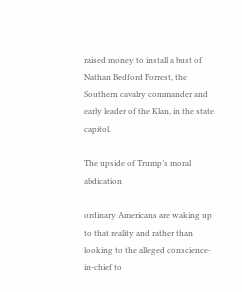raised money to install a bust of Nathan Bedford Forrest, the Southern cavalry commander and early leader of the Klan, in the state capitol.

The upside of Trump’s moral abdication

ordinary Americans are waking up to that reality and rather than looking to the alleged conscience-in-chief to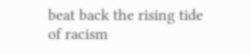beat back the rising tide of racism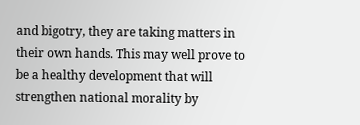and bigotry, they are taking matters in their own hands. This may well prove to be a healthy development that will strengthen national morality by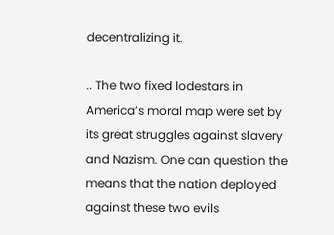decentralizing it.

.. The two fixed lodestars in America’s moral map were set by its great struggles against slavery and Nazism. One can question the means that the nation deployed against these two evils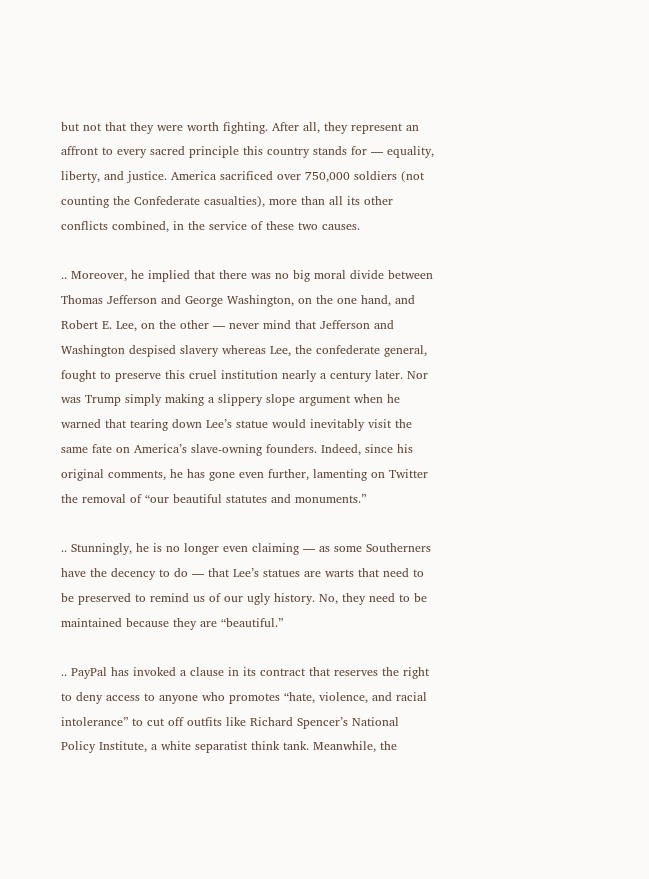but not that they were worth fighting. After all, they represent an affront to every sacred principle this country stands for — equality, liberty, and justice. America sacrificed over 750,000 soldiers (not counting the Confederate casualties), more than all its other conflicts combined, in the service of these two causes.

.. Moreover, he implied that there was no big moral divide between Thomas Jefferson and George Washington, on the one hand, and Robert E. Lee, on the other — never mind that Jefferson and Washington despised slavery whereas Lee, the confederate general, fought to preserve this cruel institution nearly a century later. Nor was Trump simply making a slippery slope argument when he warned that tearing down Lee’s statue would inevitably visit the same fate on America’s slave-owning founders. Indeed, since his original comments, he has gone even further, lamenting on Twitter the removal of “our beautiful statutes and monuments.”

.. Stunningly, he is no longer even claiming — as some Southerners have the decency to do — that Lee’s statues are warts that need to be preserved to remind us of our ugly history. No, they need to be maintained because they are “beautiful.”

.. PayPal has invoked a clause in its contract that reserves the right to deny access to anyone who promotes “hate, violence, and racial intolerance” to cut off outfits like Richard Spencer’s National Policy Institute, a white separatist think tank. Meanwhile, the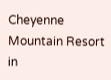Cheyenne Mountain Resort in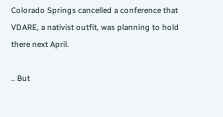Colorado Springs cancelled a conference that VDARE, a nativist outfit, was planning to hold there next April.

.. But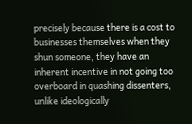precisely because there is a cost to businesses themselves when they shun someone, they have an inherent incentive in not going too overboard in quashing dissenters, unlike ideologically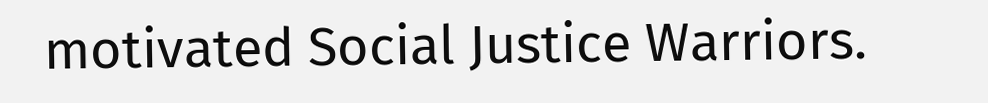motivated Social Justice Warriors.